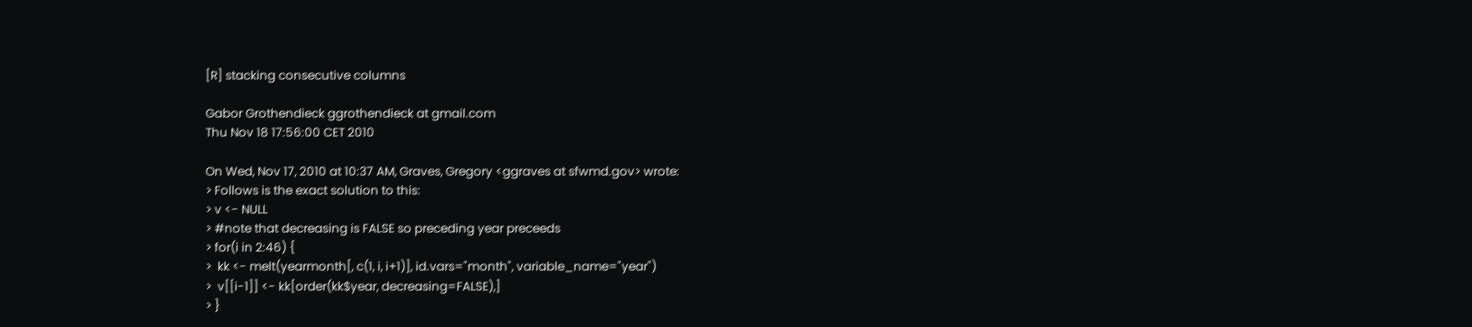[R] stacking consecutive columns

Gabor Grothendieck ggrothendieck at gmail.com
Thu Nov 18 17:56:00 CET 2010

On Wed, Nov 17, 2010 at 10:37 AM, Graves, Gregory <ggraves at sfwmd.gov> wrote:
> Follows is the exact solution to this:
> v <- NULL
> #note that decreasing is FALSE so preceding year preceeds
> for(i in 2:46) {
>  kk <- melt(yearmonth[, c(1, i, i+1)], id.vars="month", variable_name="year")
>  v[[i-1]] <- kk[order(kk$year, decreasing=FALSE),]
> }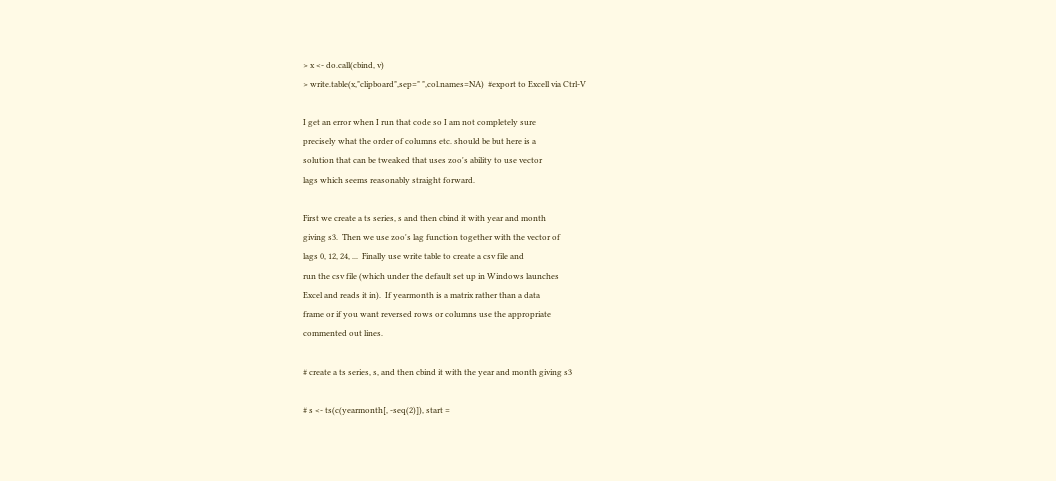> x <- do.call(cbind, v)
> write.table(x,"clipboard",sep=" ",col.names=NA)  #export to Excell via Ctrl-V

I get an error when I run that code so I am not completely sure
precisely what the order of columns etc. should be but here is a
solution that can be tweaked that uses zoo's ability to use vector
lags which seems reasonably straight forward.

First we create a ts series, s and then cbind it with year and month
giving s3.  Then we use zoo's lag function together with the vector of
lags 0, 12, 24, ...  Finally use write table to create a csv file and
run the csv file (which under the default set up in Windows launches
Excel and reads it in).  If yearmonth is a matrix rather than a data
frame or if you want reversed rows or columns use the appropriate
commented out lines.

# create a ts series, s, and then cbind it with the year and month giving s3

# s <- ts(c(yearmonth[, -seq(2)]), start =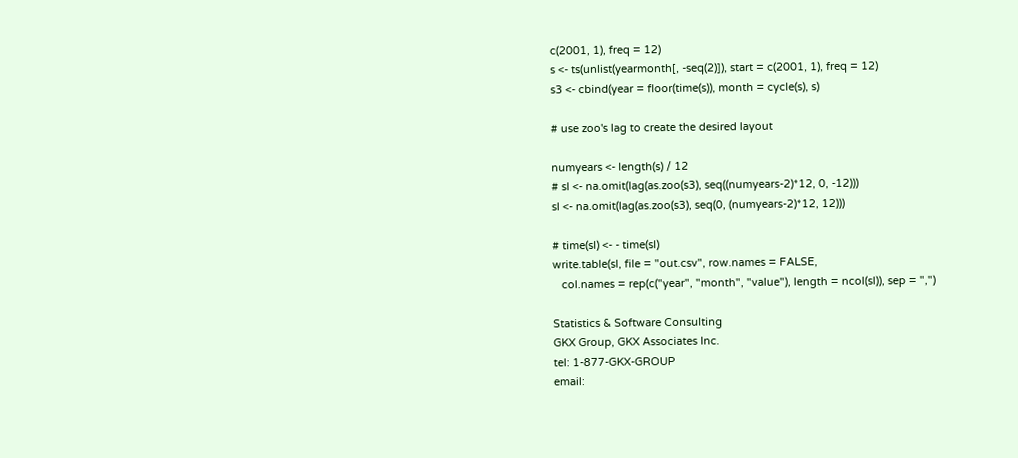c(2001, 1), freq = 12)
s <- ts(unlist(yearmonth[, -seq(2)]), start = c(2001, 1), freq = 12)
s3 <- cbind(year = floor(time(s)), month = cycle(s), s)

# use zoo's lag to create the desired layout

numyears <- length(s) / 12
# sl <- na.omit(lag(as.zoo(s3), seq((numyears-2)*12, 0, -12)))
sl <- na.omit(lag(as.zoo(s3), seq(0, (numyears-2)*12, 12)))

# time(sl) <- - time(sl)
write.table(sl, file = "out.csv", row.names = FALSE,
   col.names = rep(c("year", "month", "value"), length = ncol(sl)), sep = ",")

Statistics & Software Consulting
GKX Group, GKX Associates Inc.
tel: 1-877-GKX-GROUP
email: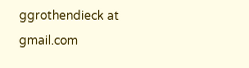ggrothendieck at gmail.com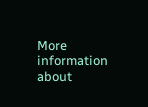More information about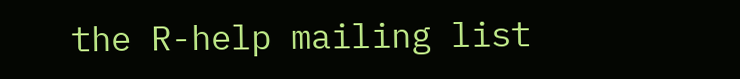the R-help mailing list